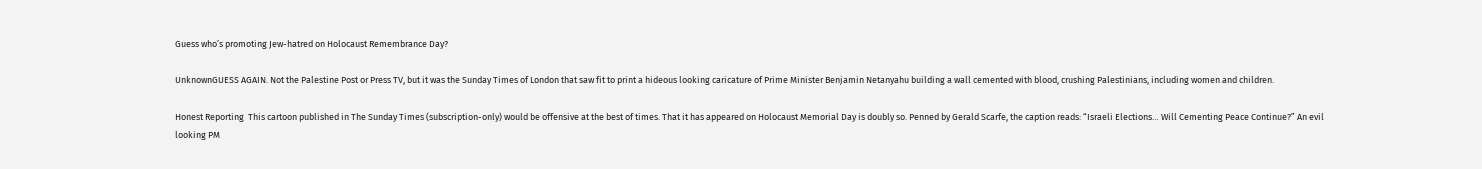Guess who’s promoting Jew-hatred on Holocaust Remembrance Day?

UnknownGUESS AGAIN. Not the Palestine Post or Press TV, but it was the Sunday Times of London that saw fit to print a hideous looking caricature of Prime Minister Benjamin Netanyahu building a wall cemented with blood, crushing Palestinians, including women and children.

Honest Reporting  This cartoon published in The Sunday Times (subscription-only) would be offensive at the best of times. That it has appeared on Holocaust Memorial Day is doubly so. Penned by Gerald Scarfe, the caption reads: “Israeli Elections… Will Cementing Peace Continue?” An evil looking PM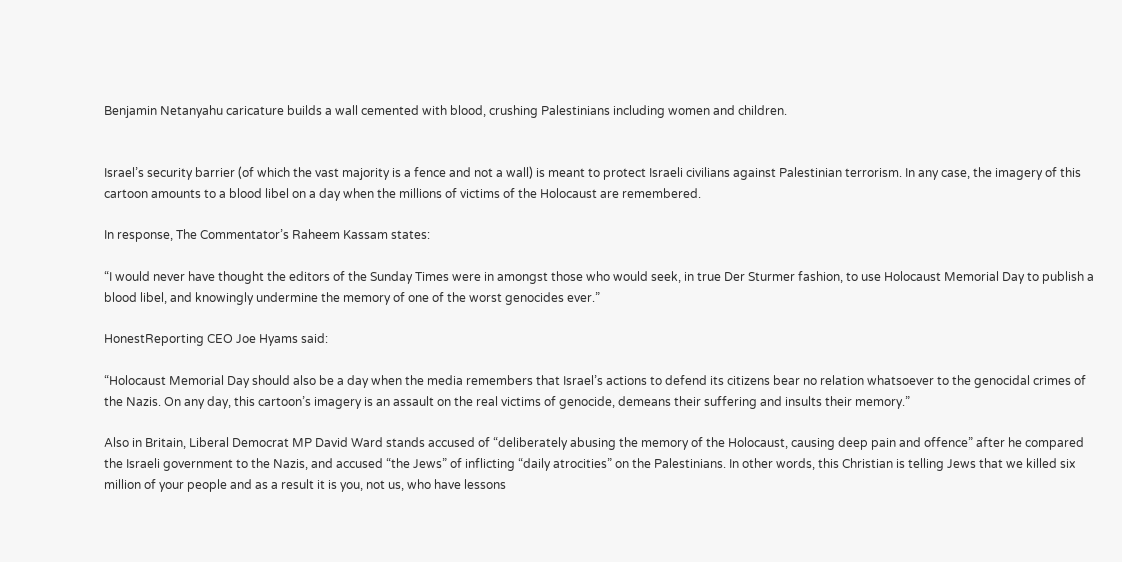Benjamin Netanyahu caricature builds a wall cemented with blood, crushing Palestinians including women and children.


Israel’s security barrier (of which the vast majority is a fence and not a wall) is meant to protect Israeli civilians against Palestinian terrorism. In any case, the imagery of this cartoon amounts to a blood libel on a day when the millions of victims of the Holocaust are remembered.

In response, The Commentator’s Raheem Kassam states:

“I would never have thought the editors of the Sunday Times were in amongst those who would seek, in true Der Sturmer fashion, to use Holocaust Memorial Day to publish a blood libel, and knowingly undermine the memory of one of the worst genocides ever.”

HonestReporting CEO Joe Hyams said:

“Holocaust Memorial Day should also be a day when the media remembers that Israel’s actions to defend its citizens bear no relation whatsoever to the genocidal crimes of the Nazis. On any day, this cartoon’s imagery is an assault on the real victims of genocide, demeans their suffering and insults their memory.”

Also in Britain, Liberal Democrat MP David Ward stands accused of “deliberately abusing the memory of the Holocaust, causing deep pain and offence” after he compared the Israeli government to the Nazis, and accused “the Jews” of inflicting “daily atrocities” on the Palestinians. In other words, this Christian is telling Jews that we killed six million of your people and as a result it is you, not us, who have lessons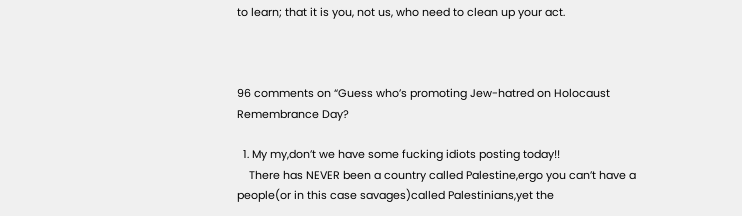to learn; that it is you, not us, who need to clean up your act.



96 comments on “Guess who’s promoting Jew-hatred on Holocaust Remembrance Day?

  1. My my,don’t we have some fucking idiots posting today!!
    There has NEVER been a country called Palestine,ergo you can’t have a people(or in this case savages)called Palestinians,yet the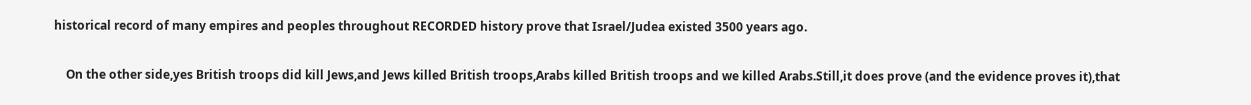historical record of many empires and peoples throughout RECORDED history prove that Israel/Judea existed 3500 years ago.

    On the other side,yes British troops did kill Jews,and Jews killed British troops,Arabs killed British troops and we killed Arabs.Still,it does prove (and the evidence proves it),that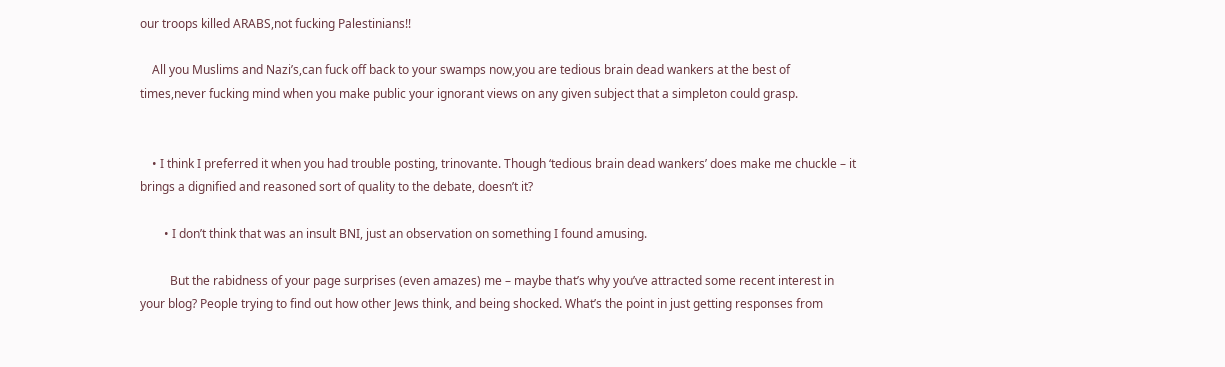our troops killed ARABS,not fucking Palestinians!!

    All you Muslims and Nazi’s,can fuck off back to your swamps now,you are tedious brain dead wankers at the best of times,never fucking mind when you make public your ignorant views on any given subject that a simpleton could grasp.


    • I think I preferred it when you had trouble posting, trinovante. Though ‘tedious brain dead wankers’ does make me chuckle – it brings a dignified and reasoned sort of quality to the debate, doesn’t it?

        • I don’t think that was an insult BNI, just an observation on something I found amusing.

          But the rabidness of your page surprises (even amazes) me – maybe that’s why you’ve attracted some recent interest in your blog? People trying to find out how other Jews think, and being shocked. What’s the point in just getting responses from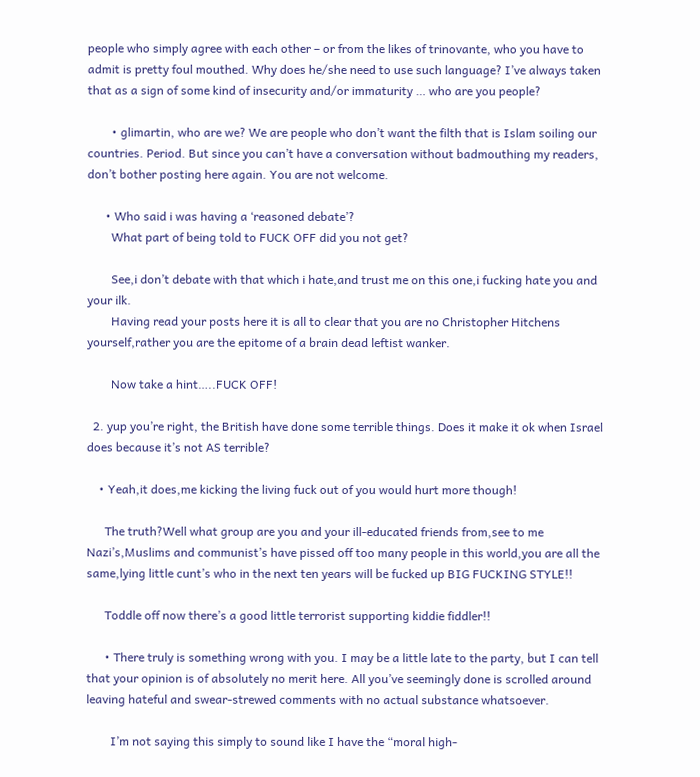people who simply agree with each other – or from the likes of trinovante, who you have to admit is pretty foul mouthed. Why does he/she need to use such language? I’ve always taken that as a sign of some kind of insecurity and/or immaturity … who are you people?

        • glimartin, who are we? We are people who don’t want the filth that is Islam soiling our countries. Period. But since you can’t have a conversation without badmouthing my readers, don’t bother posting here again. You are not welcome.

      • Who said i was having a ‘reasoned debate’?
        What part of being told to FUCK OFF did you not get?

        See,i don’t debate with that which i hate,and trust me on this one,i fucking hate you and your ilk.
        Having read your posts here it is all to clear that you are no Christopher Hitchens yourself,rather you are the epitome of a brain dead leftist wanker.

        Now take a hint…..FUCK OFF!

  2. yup you’re right, the British have done some terrible things. Does it make it ok when Israel does because it’s not AS terrible?

    • Yeah,it does,me kicking the living fuck out of you would hurt more though!

      The truth?Well what group are you and your ill-educated friends from,see to me Nazi’s,Muslims and communist’s have pissed off too many people in this world,you are all the same,lying little cunt’s who in the next ten years will be fucked up BIG FUCKING STYLE!!

      Toddle off now there’s a good little terrorist supporting kiddie fiddler!!

      • There truly is something wrong with you. I may be a little late to the party, but I can tell that your opinion is of absolutely no merit here. All you’ve seemingly done is scrolled around leaving hateful and swear-strewed comments with no actual substance whatsoever.

        I’m not saying this simply to sound like I have the “moral high-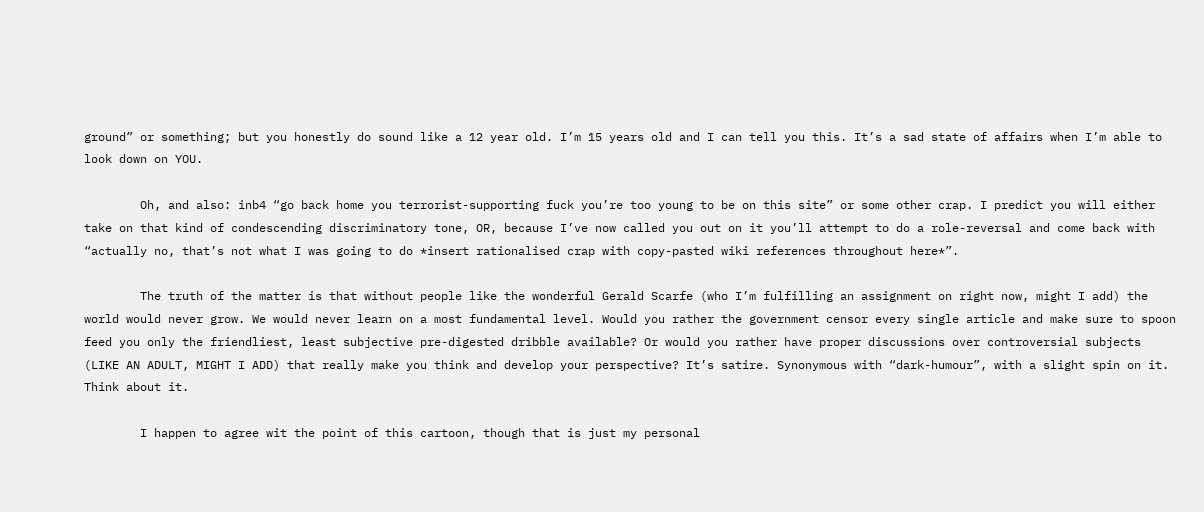ground” or something; but you honestly do sound like a 12 year old. I’m 15 years old and I can tell you this. It’s a sad state of affairs when I’m able to look down on YOU.

        Oh, and also: inb4 “go back home you terrorist-supporting fuck you’re too young to be on this site” or some other crap. I predict you will either take on that kind of condescending discriminatory tone, OR, because I’ve now called you out on it you’ll attempt to do a role-reversal and come back with “actually no, that’s not what I was going to do *insert rationalised crap with copy-pasted wiki references throughout here*”.

        The truth of the matter is that without people like the wonderful Gerald Scarfe (who I’m fulfilling an assignment on right now, might I add) the world would never grow. We would never learn on a most fundamental level. Would you rather the government censor every single article and make sure to spoon feed you only the friendliest, least subjective pre-digested dribble available? Or would you rather have proper discussions over controversial subjects (LIKE AN ADULT, MIGHT I ADD) that really make you think and develop your perspective? It’s satire. Synonymous with “dark-humour”, with a slight spin on it. Think about it.

        I happen to agree wit the point of this cartoon, though that is just my personal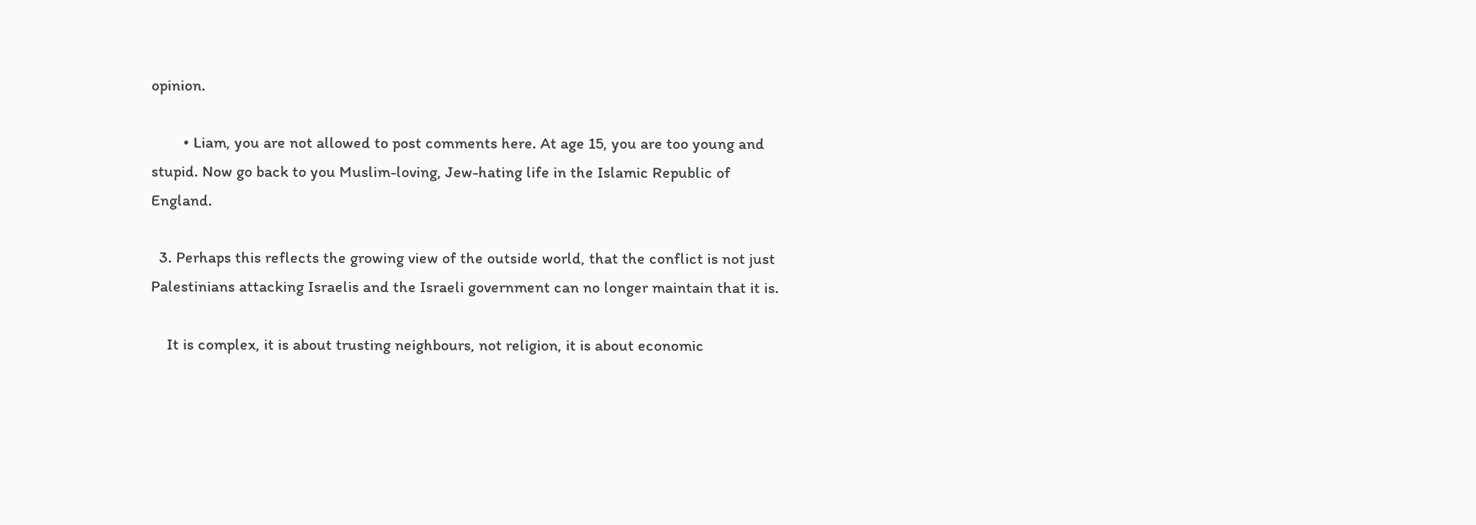opinion.

        • Liam, you are not allowed to post comments here. At age 15, you are too young and stupid. Now go back to you Muslim-loving, Jew-hating life in the Islamic Republic of England.

  3. Perhaps this reflects the growing view of the outside world, that the conflict is not just Palestinians attacking Israelis and the Israeli government can no longer maintain that it is.

    It is complex, it is about trusting neighbours, not religion, it is about economic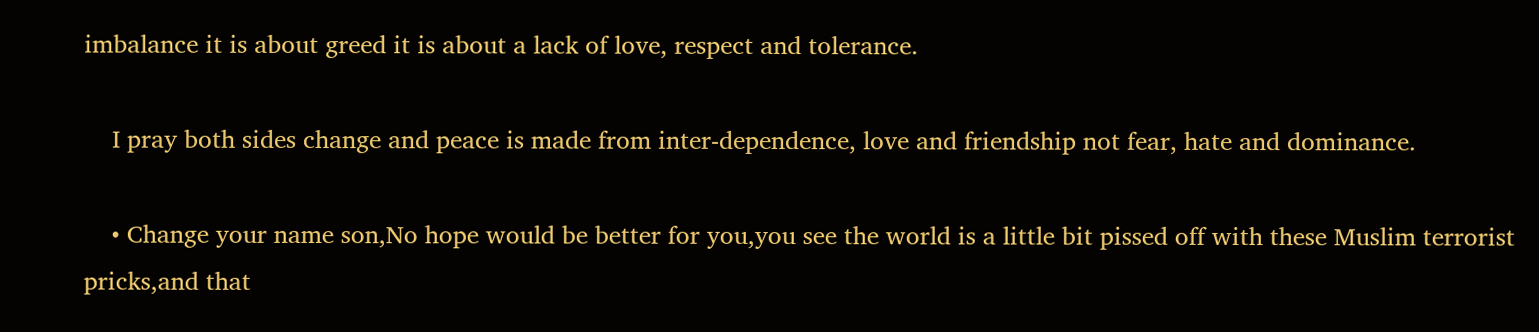imbalance it is about greed it is about a lack of love, respect and tolerance.

    I pray both sides change and peace is made from inter-dependence, love and friendship not fear, hate and dominance.

    • Change your name son,No hope would be better for you,you see the world is a little bit pissed off with these Muslim terrorist pricks,and that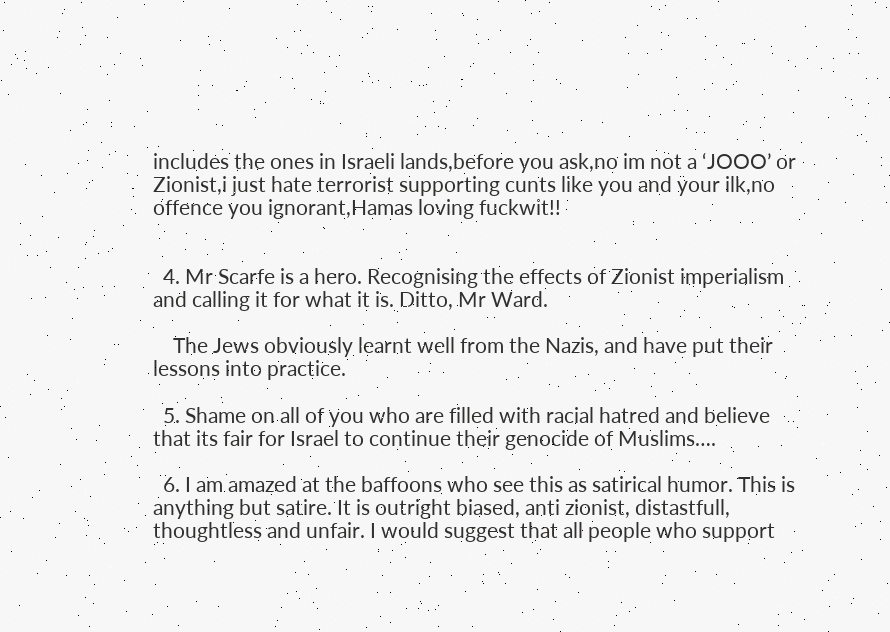includes the ones in Israeli lands,before you ask,no im not a ‘JOOO’ or Zionist,i just hate terrorist supporting cunts like you and your ilk,no offence you ignorant,Hamas loving fuckwit!!


  4. Mr Scarfe is a hero. Recognising the effects of Zionist imperialism and calling it for what it is. Ditto, Mr Ward.

    The Jews obviously learnt well from the Nazis, and have put their lessons into practice.

  5. Shame on all of you who are filled with racial hatred and believe that its fair for Israel to continue their genocide of Muslims….

  6. I am amazed at the baffoons who see this as satirical humor. This is anything but satire. It is outright biased, anti zionist, distastfull, thoughtless and unfair. I would suggest that all people who support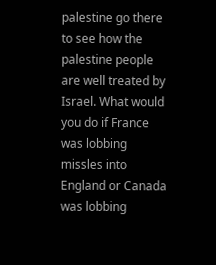palestine go there to see how the palestine people are well treated by Israel. What would you do if France was lobbing missles into England or Canada was lobbing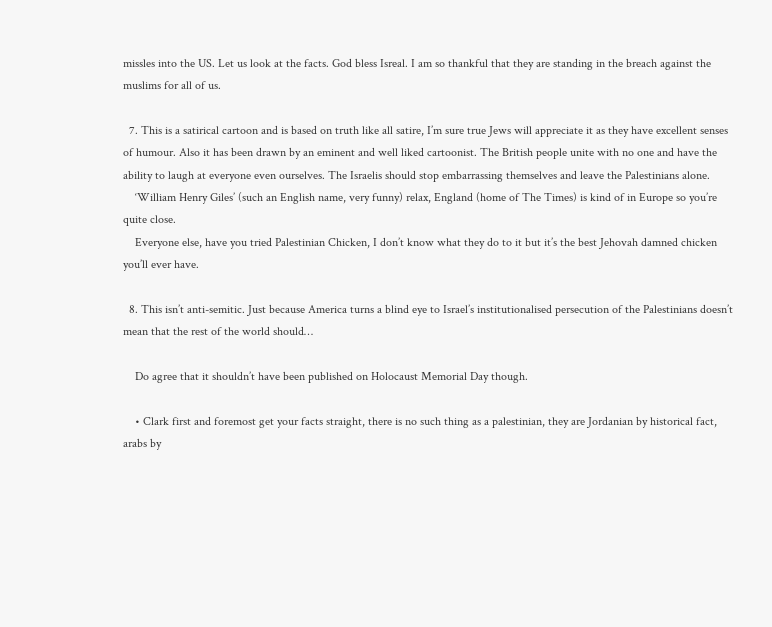missles into the US. Let us look at the facts. God bless Isreal. I am so thankful that they are standing in the breach against the muslims for all of us.

  7. This is a satirical cartoon and is based on truth like all satire, I’m sure true Jews will appreciate it as they have excellent senses of humour. Also it has been drawn by an eminent and well liked cartoonist. The British people unite with no one and have the ability to laugh at everyone even ourselves. The Israelis should stop embarrassing themselves and leave the Palestinians alone.
    ‘William Henry Giles’ (such an English name, very funny) relax, England (home of The Times) is kind of in Europe so you’re quite close.
    Everyone else, have you tried Palestinian Chicken, I don’t know what they do to it but it’s the best Jehovah damned chicken you’ll ever have.

  8. This isn’t anti-semitic. Just because America turns a blind eye to Israel’s institutionalised persecution of the Palestinians doesn’t mean that the rest of the world should…

    Do agree that it shouldn’t have been published on Holocaust Memorial Day though.

    • Clark first and foremost get your facts straight, there is no such thing as a palestinian, they are Jordanian by historical fact, arabs by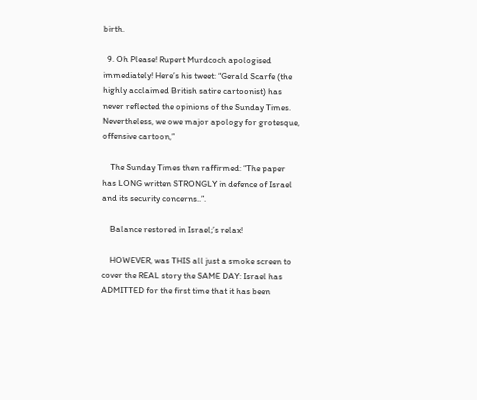birth.

  9. Oh Please! Rupert Murdcoch apologised immediately! Here’s his tweet: “Gerald Scarfe (the highly acclaimed British satire cartoonist) has never reflected the opinions of the Sunday Times. Nevertheless, we owe major apology for grotesque, offensive cartoon,”

    The Sunday Times then raffirmed: “The paper has LONG written STRONGLY in defence of Israel and its security concerns..”.

    Balance restored in Israel;’s relax!

    HOWEVER, was THIS all just a smoke screen to cover the REAL story the SAME DAY: Israel has ADMITTED for the first time that it has been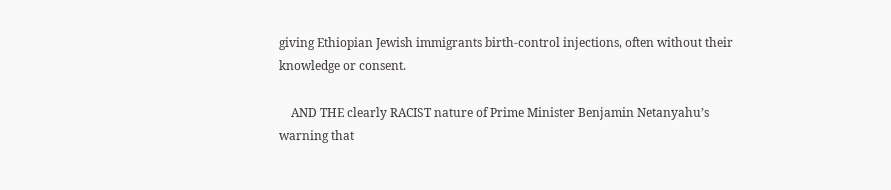giving Ethiopian Jewish immigrants birth-control injections, often without their knowledge or consent.

    AND THE clearly RACIST nature of Prime Minister Benjamin Netanyahu’s warning that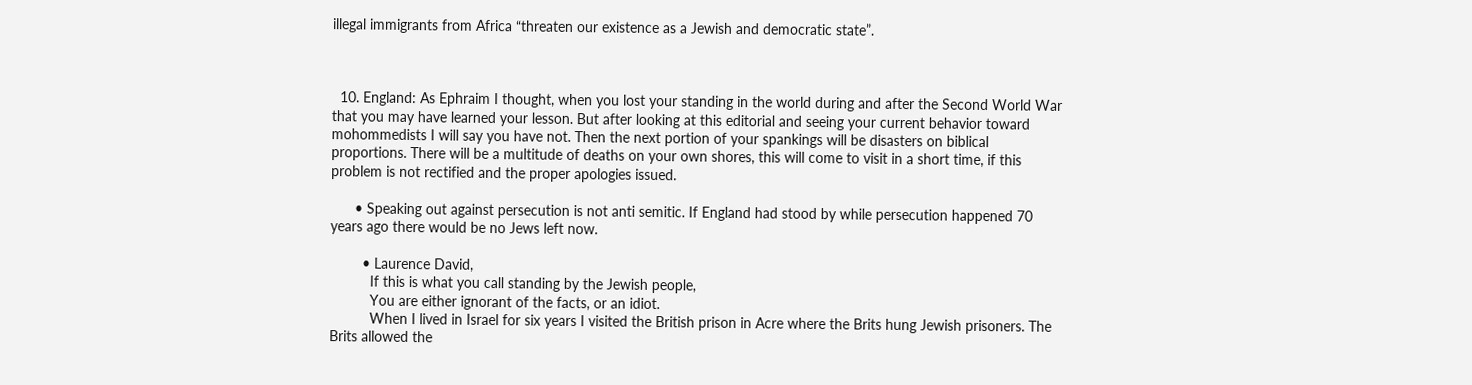illegal immigrants from Africa “threaten our existence as a Jewish and democratic state”.



  10. England: As Ephraim I thought, when you lost your standing in the world during and after the Second World War that you may have learned your lesson. But after looking at this editorial and seeing your current behavior toward mohommedists I will say you have not. Then the next portion of your spankings will be disasters on biblical proportions. There will be a multitude of deaths on your own shores, this will come to visit in a short time, if this problem is not rectified and the proper apologies issued.

      • Speaking out against persecution is not anti semitic. If England had stood by while persecution happened 70 years ago there would be no Jews left now.

        • Laurence David,
          If this is what you call standing by the Jewish people,
          You are either ignorant of the facts, or an idiot.
          When I lived in Israel for six years I visited the British prison in Acre where the Brits hung Jewish prisoners. The Brits allowed the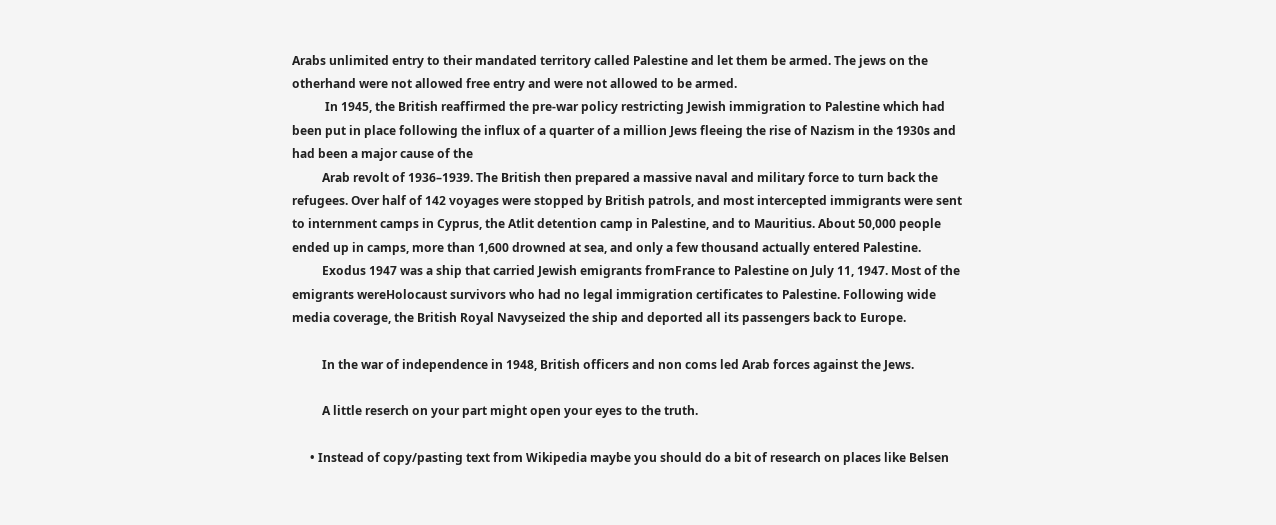Arabs unlimited entry to their mandated territory called Palestine and let them be armed. The jews on the otherhand were not allowed free entry and were not allowed to be armed.
           In 1945, the British reaffirmed the pre-war policy restricting Jewish immigration to Palestine which had been put in place following the influx of a quarter of a million Jews fleeing the rise of Nazism in the 1930s and had been a major cause of the
          Arab revolt of 1936–1939. The British then prepared a massive naval and military force to turn back the refugees. Over half of 142 voyages were stopped by British patrols, and most intercepted immigrants were sent to internment camps in Cyprus, the Atlit detention camp in Palestine, and to Mauritius. About 50,000 people ended up in camps, more than 1,600 drowned at sea, and only a few thousand actually entered Palestine.
          Exodus 1947 was a ship that carried Jewish emigrants fromFrance to Palestine on July 11, 1947. Most of the emigrants wereHolocaust survivors who had no legal immigration certificates to Palestine. Following wide media coverage, the British Royal Navyseized the ship and deported all its passengers back to Europe.

          In the war of independence in 1948, British officers and non coms led Arab forces against the Jews.

          A little reserch on your part might open your eyes to the truth.

      • Instead of copy/pasting text from Wikipedia maybe you should do a bit of research on places like Belsen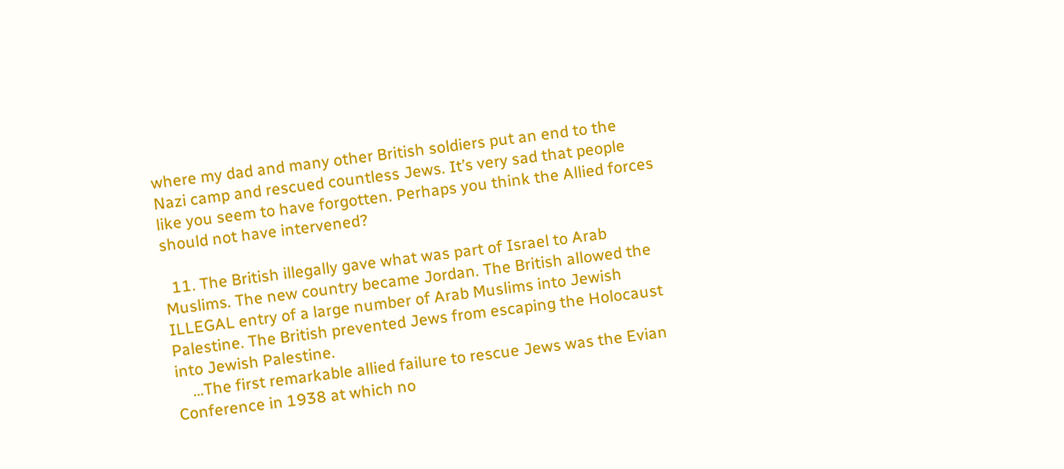where my dad and many other British soldiers put an end to the Nazi camp and rescued countless Jews. It’s very sad that people like you seem to have forgotten. Perhaps you think the Allied forces should not have intervened?

  11. The British illegally gave what was part of Israel to Arab Muslims. The new country became Jordan. The British allowed the ILLEGAL entry of a large number of Arab Muslims into Jewish Palestine. The British prevented Jews from escaping the Holocaust into Jewish Palestine.
    …The first remarkable allied failure to rescue Jews was the Evian Conference in 1938 at which no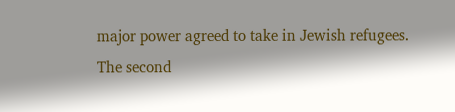major power agreed to take in Jewish refugees. The second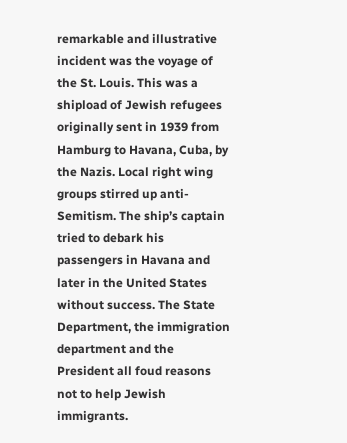remarkable and illustrative incident was the voyage of the St. Louis. This was a shipload of Jewish refugees originally sent in 1939 from Hamburg to Havana, Cuba, by the Nazis. Local right wing groups stirred up anti-Semitism. The ship’s captain tried to debark his passengers in Havana and later in the United States without success. The State Department, the immigration department and the President all foud reasons not to help Jewish immigrants.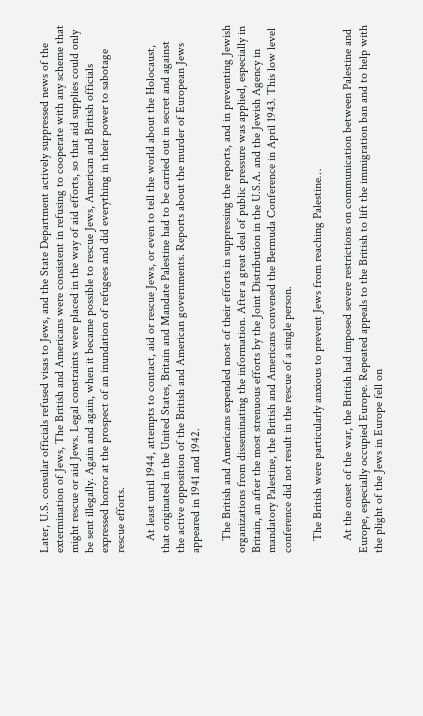Later, U.S. consular officials refused visas to Jews, and the State Department actively suppressed news of the extermination of Jews, The British and Americans were consistent in refusing to cooperate with any scheme that might rescue or aid Jews. Legal constraints were placed in the way of aid efforts, so that aid supplies could only be sent illegally. Again and again, when it became possible to rescue Jews, American and British officials expressed horror at the prospect of an inundation of refugees and did everything in their power to sabotage rescue efforts.

    At least until 1944, attempts to contact, aid or rescue Jews, or even to tell the world about the Holocaust, that originated in the United States, Britain and Mandate Palestine had to be carried out in secret and against the active opposition of the British and American governments. Reports about the murder of European Jews appeared in 1941 and 1942.

    The British and Americans expended most of their efforts in suppressing the reports, and in preventing Jewish organizations from disseminating the information. After a great deal of public pressure was applied, especially in Britain, an after the most strenuous efforts by the Joint Distribution in the U.S.A. and the Jewish Agency in mandatory Palestine, the British and Americans convened the Bermuda Conference in April 1943. This low level conference did not result in the rescue of a single person.

    The British were particularly anxious to prevent Jews from reaching Palestine…

    At the onset of the war, the British had imposed severe restrictions on communication between Palestine and Europe, especially occupied Europe. Repeated appeals to the British to lift the immigration ban and to help with the plight of the Jews in Europe fell on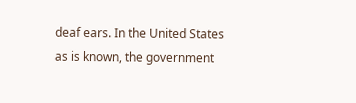deaf ears. In the United States as is known, the government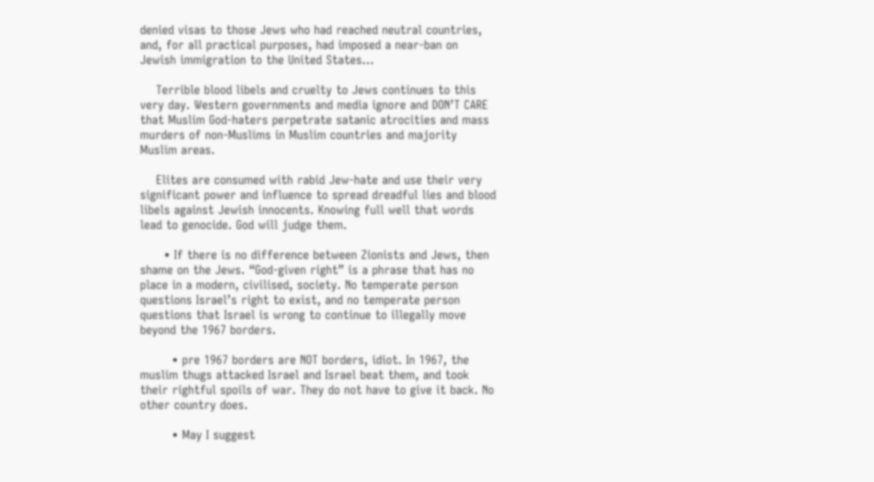denied visas to those Jews who had reached neutral countries, and, for all practical purposes, had imposed a near-ban on Jewish immigration to the United States…

    Terrible blood libels and cruelty to Jews continues to this very day. Western governments and media ignore and DON’T CARE that Muslim God-haters perpetrate satanic atrocities and mass murders of non-Muslims in Muslim countries and majority Muslim areas.

    Elites are consumed with rabid Jew-hate and use their very significant power and influence to spread dreadful lies and blood libels against Jewish innocents. Knowing full well that words lead to genocide. God will judge them.

      • If there is no difference between Zionists and Jews, then shame on the Jews. “God-given right” is a phrase that has no place in a modern, civilised, society. No temperate person questions Israel’s right to exist, and no temperate person questions that Israel is wrong to continue to illegally move beyond the 1967 borders.

        • pre 1967 borders are NOT borders, idiot. In 1967, the muslim thugs attacked Israel and Israel beat them, and took their rightful spoils of war. They do not have to give it back. No other country does.

        • May I suggest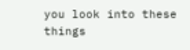you look into these things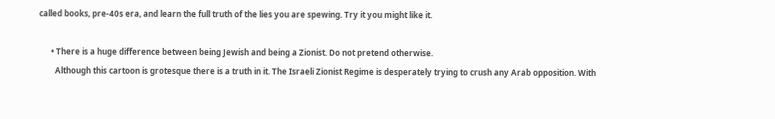called books, pre-40s era, and learn the full truth of the lies you are spewing. Try it you might like it.

      • There is a huge difference between being Jewish and being a Zionist. Do not pretend otherwise.
        Although this cartoon is grotesque there is a truth in it. The Israeli Zionist Regime is desperately trying to crush any Arab opposition. With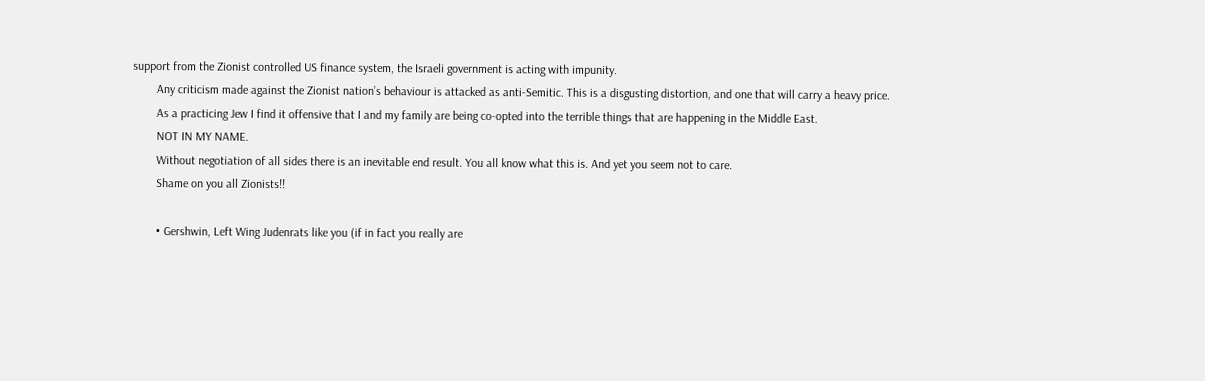support from the Zionist controlled US finance system, the Israeli government is acting with impunity.
        Any criticism made against the Zionist nation’s behaviour is attacked as anti-Semitic. This is a disgusting distortion, and one that will carry a heavy price.
        As a practicing Jew I find it offensive that I and my family are being co-opted into the terrible things that are happening in the Middle East.
        NOT IN MY NAME.
        Without negotiation of all sides there is an inevitable end result. You all know what this is. And yet you seem not to care.
        Shame on you all Zionists!!

        • Gershwin, Left Wing Judenrats like you (if in fact you really are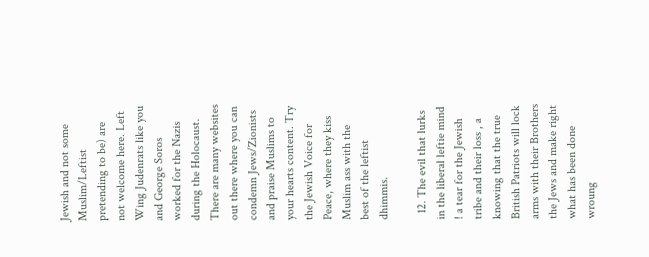Jewish and not some Muslim/Leftist pretending to be) are not welcome here. Left Wing Judenrats like you and George Soros worked for the Nazis during the Holocaust. There are many websites out there where you can condemn Jews/Zionists and praise Muslims to your hearts content. Try the Jewish Voice for Peace, where they kiss Muslim ass with the best of the leftist dhimmis.

  12. The evil that lurks in the liberal leftie mind ! a tear for the Jewish tribe and their loss , a knowing that the true British Patriots will lock arms with their Brothers the Jews and make right what has been done wroung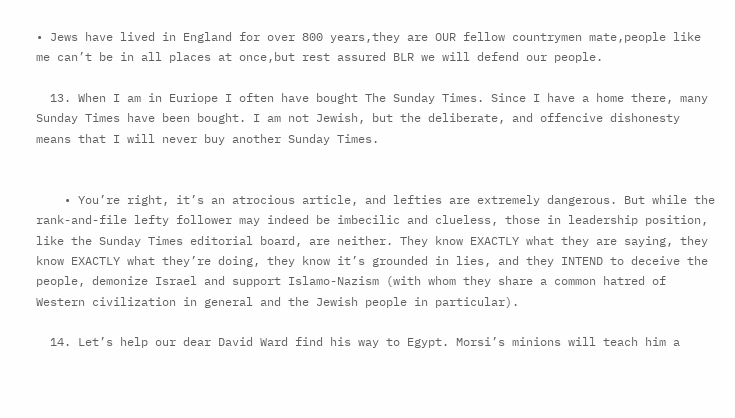• Jews have lived in England for over 800 years,they are OUR fellow countrymen mate,people like me can’t be in all places at once,but rest assured BLR we will defend our people.

  13. When I am in Euriope I often have bought The Sunday Times. Since I have a home there, many Sunday Times have been bought. I am not Jewish, but the deliberate, and offencive dishonesty means that I will never buy another Sunday Times.


    • You’re right, it’s an atrocious article, and lefties are extremely dangerous. But while the rank-and-file lefty follower may indeed be imbecilic and clueless, those in leadership position, like the Sunday Times editorial board, are neither. They know EXACTLY what they are saying, they know EXACTLY what they’re doing, they know it’s grounded in lies, and they INTEND to deceive the people, demonize Israel and support Islamo-Nazism (with whom they share a common hatred of Western civilization in general and the Jewish people in particular).

  14. Let’s help our dear David Ward find his way to Egypt. Morsi’s minions will teach him a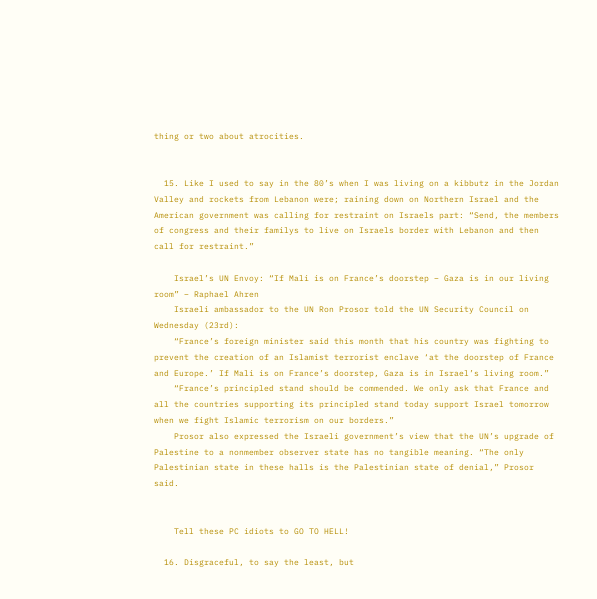thing or two about atrocities.


  15. Like I used to say in the 80’s when I was living on a kibbutz in the Jordan Valley and rockets from Lebanon were; raining down on Northern Israel and the American government was calling for restraint on Israels part: “Send, the members of congress and their familys to live on Israels border with Lebanon and then call for restraint.”

    Israel’s UN Envoy: “If Mali is on France’s doorstep – Gaza is in our living room” – Raphael Ahren
    Israeli ambassador to the UN Ron Prosor told the UN Security Council on Wednesday (23rd):
    “France’s foreign minister said this month that his country was fighting to prevent the creation of an Islamist terrorist enclave ‘at the doorstep of France and Europe.’ If Mali is on France’s doorstep, Gaza is in Israel’s living room.”
    “France’s principled stand should be commended. We only ask that France and all the countries supporting its principled stand today support Israel tomorrow when we fight Islamic terrorism on our borders.”
    Prosor also expressed the Israeli government’s view that the UN’s upgrade of Palestine to a nonmember observer state has no tangible meaning. “The only Palestinian state in these halls is the Palestinian state of denial,” Prosor said.


    Tell these PC idiots to GO TO HELL!

  16. Disgraceful, to say the least, but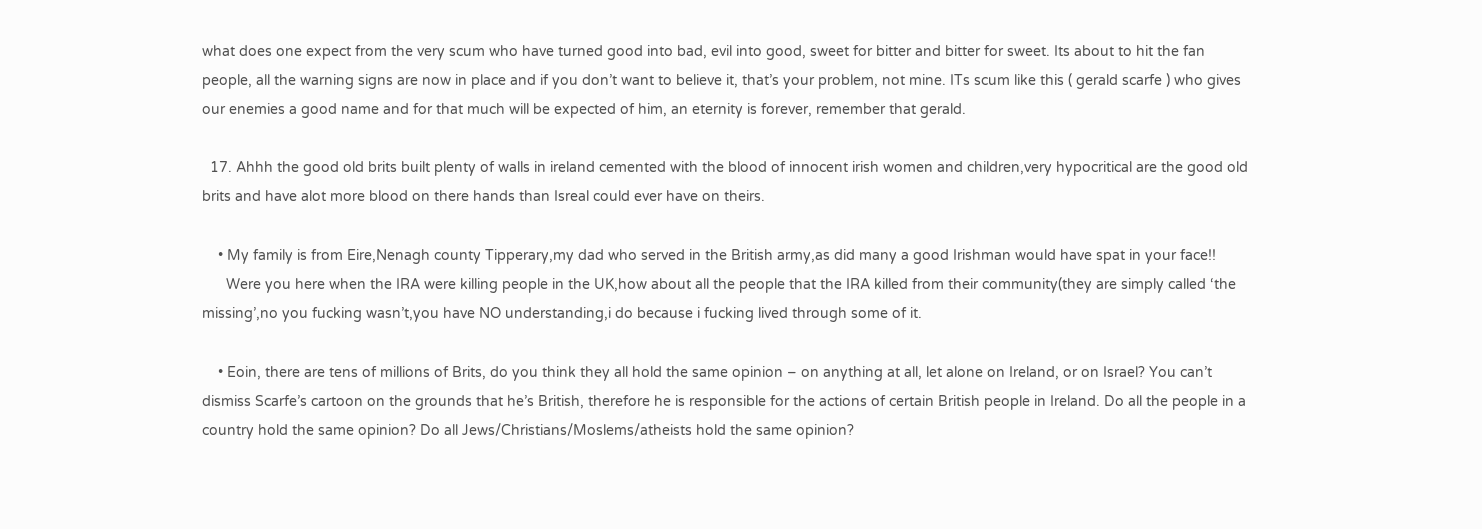what does one expect from the very scum who have turned good into bad, evil into good, sweet for bitter and bitter for sweet. Its about to hit the fan people, all the warning signs are now in place and if you don’t want to believe it, that’s your problem, not mine. ITs scum like this ( gerald scarfe ) who gives our enemies a good name and for that much will be expected of him, an eternity is forever, remember that gerald.

  17. Ahhh the good old brits built plenty of walls in ireland cemented with the blood of innocent irish women and children,very hypocritical are the good old brits and have alot more blood on there hands than Isreal could ever have on theirs.

    • My family is from Eire,Nenagh county Tipperary,my dad who served in the British army,as did many a good Irishman would have spat in your face!!
      Were you here when the IRA were killing people in the UK,how about all the people that the IRA killed from their community(they are simply called ‘the missing’,no you fucking wasn’t,you have NO understanding,i do because i fucking lived through some of it.

    • Eoin, there are tens of millions of Brits, do you think they all hold the same opinion – on anything at all, let alone on Ireland, or on Israel? You can’t dismiss Scarfe’s cartoon on the grounds that he’s British, therefore he is responsible for the actions of certain British people in Ireland. Do all the people in a country hold the same opinion? Do all Jews/Christians/Moslems/atheists hold the same opinion?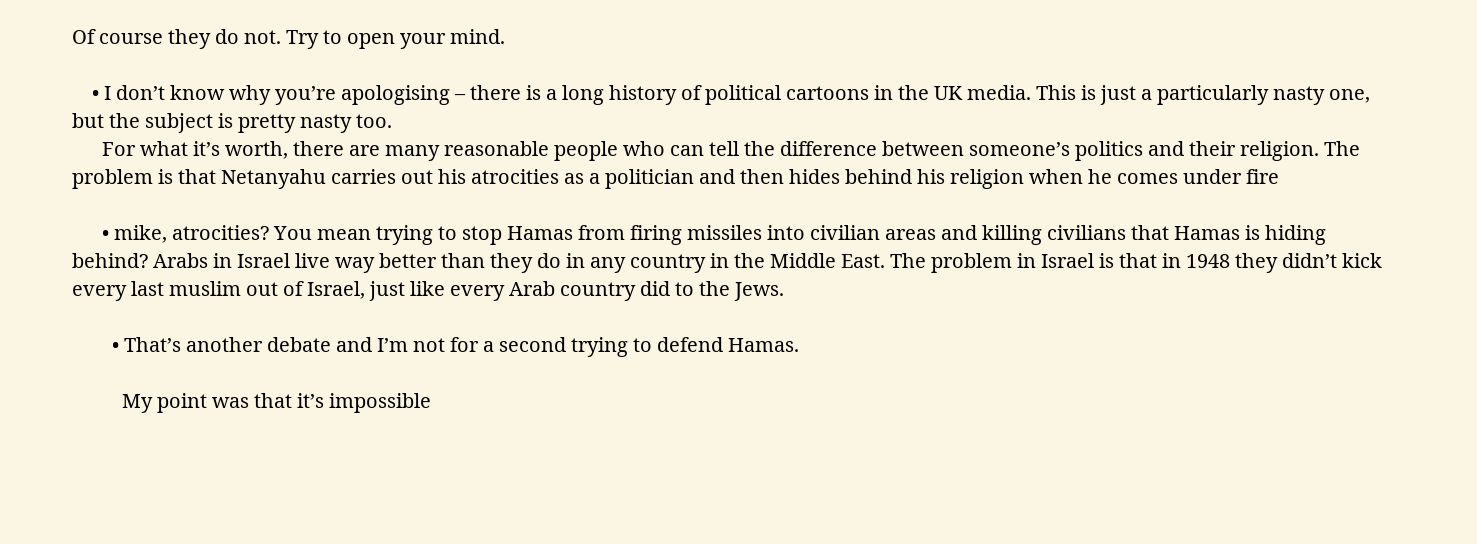Of course they do not. Try to open your mind.

    • I don’t know why you’re apologising – there is a long history of political cartoons in the UK media. This is just a particularly nasty one, but the subject is pretty nasty too.
      For what it’s worth, there are many reasonable people who can tell the difference between someone’s politics and their religion. The problem is that Netanyahu carries out his atrocities as a politician and then hides behind his religion when he comes under fire

      • mike, atrocities? You mean trying to stop Hamas from firing missiles into civilian areas and killing civilians that Hamas is hiding behind? Arabs in Israel live way better than they do in any country in the Middle East. The problem in Israel is that in 1948 they didn’t kick every last muslim out of Israel, just like every Arab country did to the Jews.

        • That’s another debate and I’m not for a second trying to defend Hamas.

          My point was that it’s impossible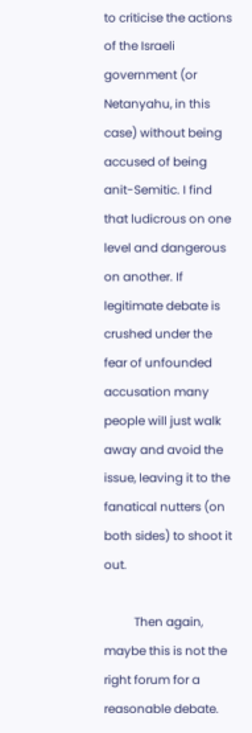to criticise the actions of the Israeli government (or Netanyahu, in this case) without being accused of being anit-Semitic. I find that ludicrous on one level and dangerous on another. If legitimate debate is crushed under the fear of unfounded accusation many people will just walk away and avoid the issue, leaving it to the fanatical nutters (on both sides) to shoot it out.

          Then again, maybe this is not the right forum for a reasonable debate.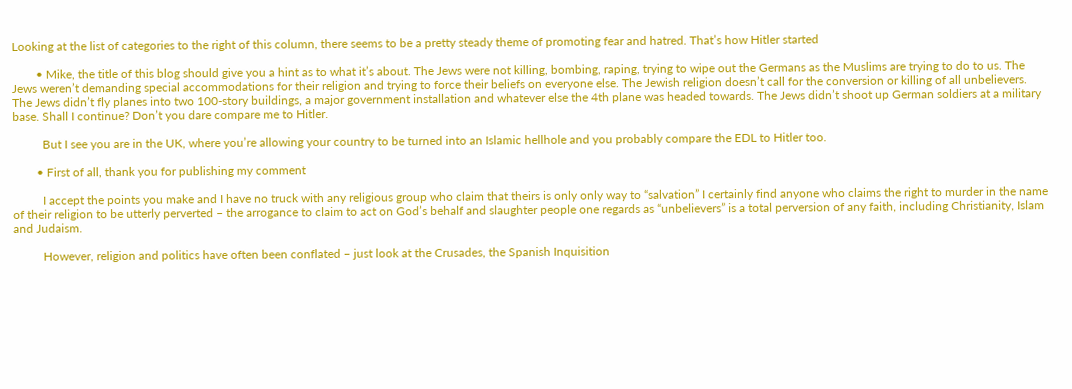Looking at the list of categories to the right of this column, there seems to be a pretty steady theme of promoting fear and hatred. That’s how Hitler started

        • Mike, the title of this blog should give you a hint as to what it’s about. The Jews were not killing, bombing, raping, trying to wipe out the Germans as the Muslims are trying to do to us. The Jews weren’t demanding special accommodations for their religion and trying to force their beliefs on everyone else. The Jewish religion doesn’t call for the conversion or killing of all unbelievers. The Jews didn’t fly planes into two 100-story buildings, a major government installation and whatever else the 4th plane was headed towards. The Jews didn’t shoot up German soldiers at a military base. Shall I continue? Don’t you dare compare me to Hitler.

          But I see you are in the UK, where you’re allowing your country to be turned into an Islamic hellhole and you probably compare the EDL to Hitler too.

        • First of all, thank you for publishing my comment

          I accept the points you make and I have no truck with any religious group who claim that theirs is only only way to “salvation” I certainly find anyone who claims the right to murder in the name of their religion to be utterly perverted – the arrogance to claim to act on God’s behalf and slaughter people one regards as “unbelievers” is a total perversion of any faith, including Christianity, Islam and Judaism.

          However, religion and politics have often been conflated – just look at the Crusades, the Spanish Inquisition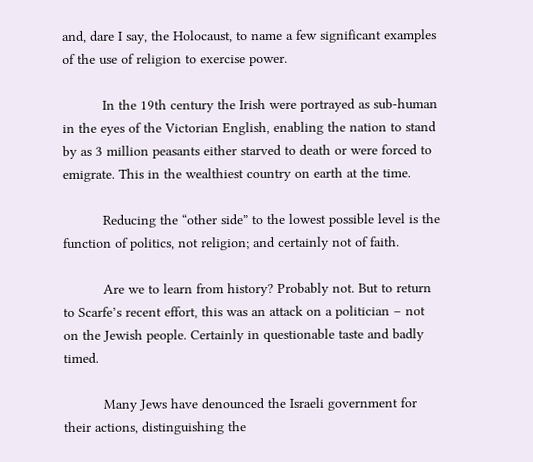and, dare I say, the Holocaust, to name a few significant examples of the use of religion to exercise power.

          In the 19th century the Irish were portrayed as sub-human in the eyes of the Victorian English, enabling the nation to stand by as 3 million peasants either starved to death or were forced to emigrate. This in the wealthiest country on earth at the time.

          Reducing the “other side” to the lowest possible level is the function of politics, not religion; and certainly not of faith.

          Are we to learn from history? Probably not. But to return to Scarfe’s recent effort, this was an attack on a politician – not on the Jewish people. Certainly in questionable taste and badly timed.

          Many Jews have denounced the Israeli government for their actions, distinguishing the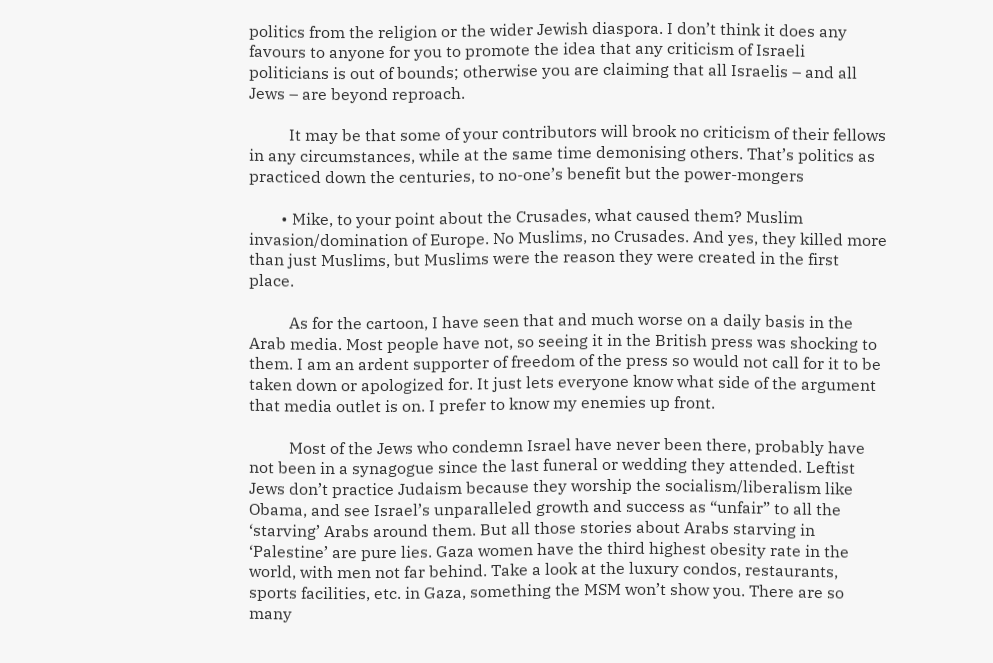politics from the religion or the wider Jewish diaspora. I don’t think it does any favours to anyone for you to promote the idea that any criticism of Israeli politicians is out of bounds; otherwise you are claiming that all Israelis – and all Jews – are beyond reproach.

          It may be that some of your contributors will brook no criticism of their fellows in any circumstances, while at the same time demonising others. That’s politics as practiced down the centuries, to no-one’s benefit but the power-mongers

        • Mike, to your point about the Crusades, what caused them? Muslim invasion/domination of Europe. No Muslims, no Crusades. And yes, they killed more than just Muslims, but Muslims were the reason they were created in the first place.

          As for the cartoon, I have seen that and much worse on a daily basis in the Arab media. Most people have not, so seeing it in the British press was shocking to them. I am an ardent supporter of freedom of the press so would not call for it to be taken down or apologized for. It just lets everyone know what side of the argument that media outlet is on. I prefer to know my enemies up front.

          Most of the Jews who condemn Israel have never been there, probably have not been in a synagogue since the last funeral or wedding they attended. Leftist Jews don’t practice Judaism because they worship the socialism/liberalism like Obama, and see Israel’s unparalleled growth and success as “unfair” to all the ‘starving’ Arabs around them. But all those stories about Arabs starving in ‘Palestine’ are pure lies. Gaza women have the third highest obesity rate in the world, with men not far behind. Take a look at the luxury condos, restaurants, sports facilities, etc. in Gaza, something the MSM won’t show you. There are so many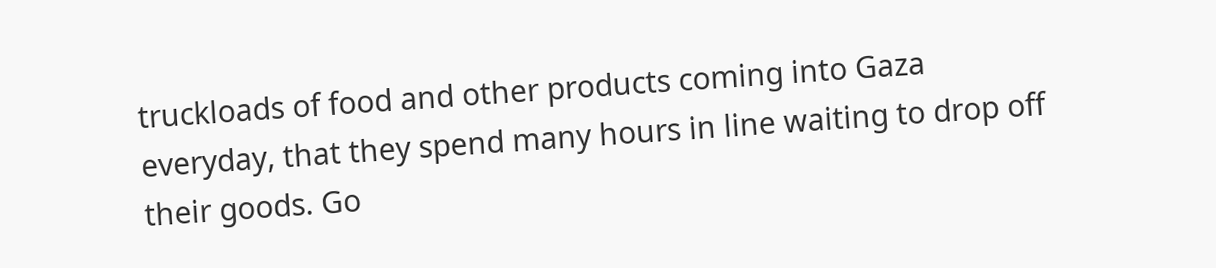truckloads of food and other products coming into Gaza everyday, that they spend many hours in line waiting to drop off their goods. Go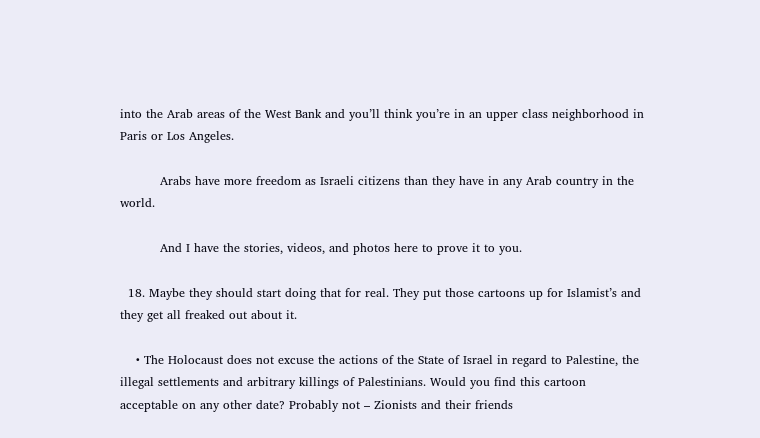into the Arab areas of the West Bank and you’ll think you’re in an upper class neighborhood in Paris or Los Angeles.

          Arabs have more freedom as Israeli citizens than they have in any Arab country in the world.

          And I have the stories, videos, and photos here to prove it to you.

  18. Maybe they should start doing that for real. They put those cartoons up for Islamist’s and they get all freaked out about it.

    • The Holocaust does not excuse the actions of the State of Israel in regard to Palestine, the illegal settlements and arbitrary killings of Palestinians. Would you find this cartoon acceptable on any other date? Probably not – Zionists and their friends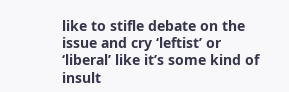like to stifle debate on the issue and cry ‘leftist’ or ‘liberal’ like it’s some kind of insult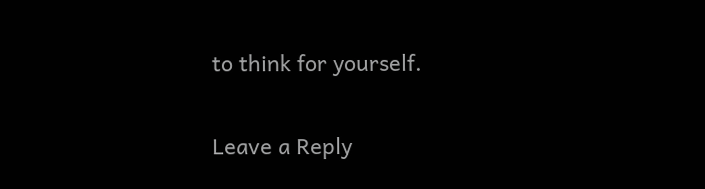to think for yourself.

Leave a Reply